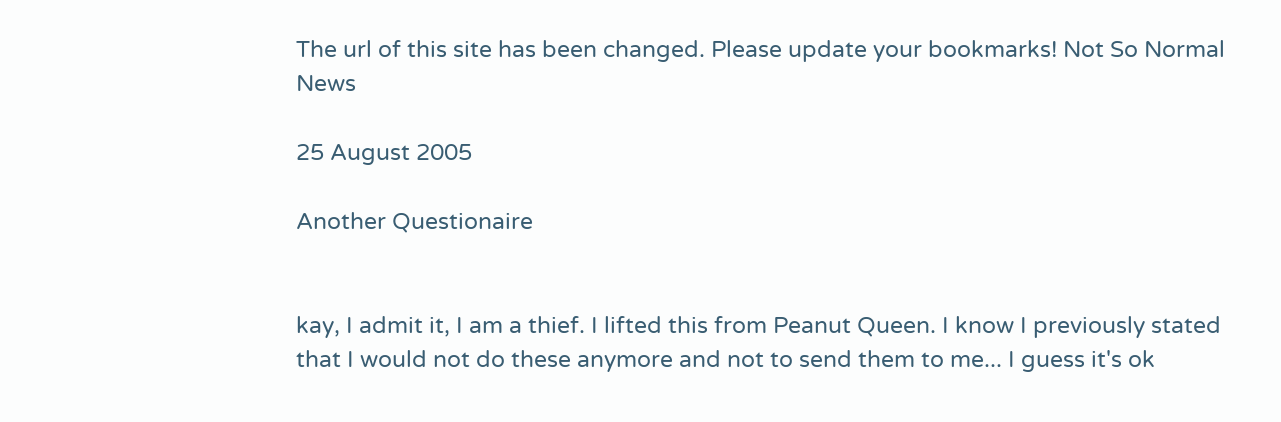The url of this site has been changed. Please update your bookmarks! Not So Normal News

25 August 2005

Another Questionaire


kay, I admit it, I am a thief. I lifted this from Peanut Queen. I know I previously stated that I would not do these anymore and not to send them to me... I guess it's ok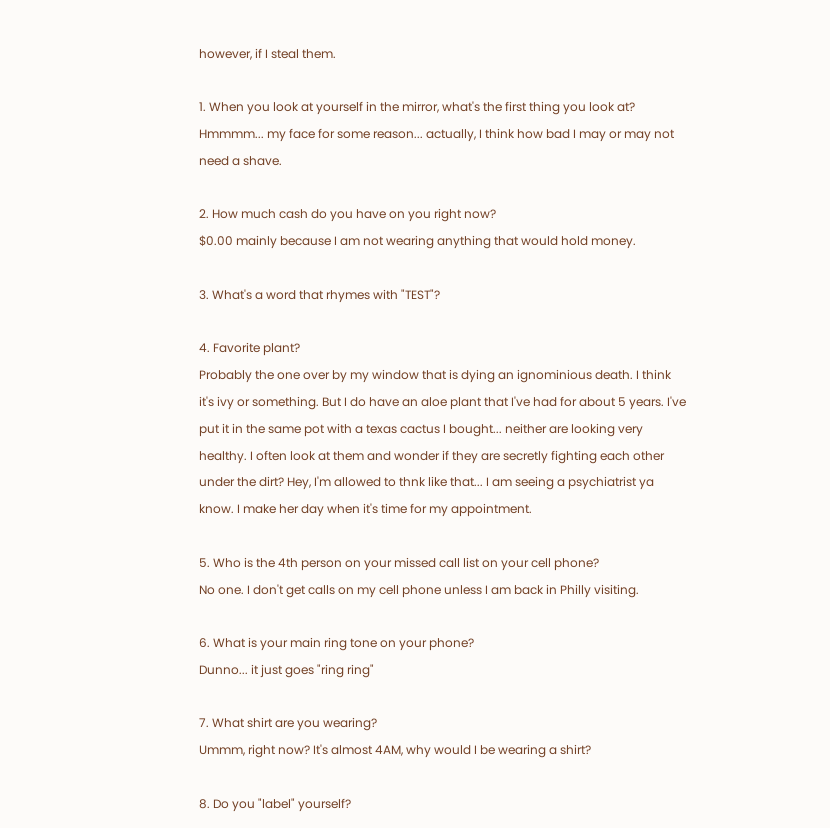however, if I steal them.

1. When you look at yourself in the mirror, what's the first thing you look at?
Hmmmm... my face for some reason... actually, I think how bad I may or may not need a shave.

2. How much cash do you have on you right now?
$0.00 mainly because I am not wearing anything that would hold money.

3. What's a word that rhymes with "TEST"?

4. Favorite plant?
Probably the one over by my window that is dying an ignominious death. I think it's ivy or something. But I do have an aloe plant that I've had for about 5 years. I've put it in the same pot with a texas cactus I bought... neither are looking very healthy. I often look at them and wonder if they are secretly fighting each other under the dirt? Hey, I'm allowed to thnk like that... I am seeing a psychiatrist ya know. I make her day when it's time for my appointment.

5. Who is the 4th person on your missed call list on your cell phone?
No one. I don't get calls on my cell phone unless I am back in Philly visiting.

6. What is your main ring tone on your phone?
Dunno... it just goes "ring ring"

7. What shirt are you wearing?
Ummm, right now? It's almost 4AM, why would I be wearing a shirt?

8. Do you "label" yourself?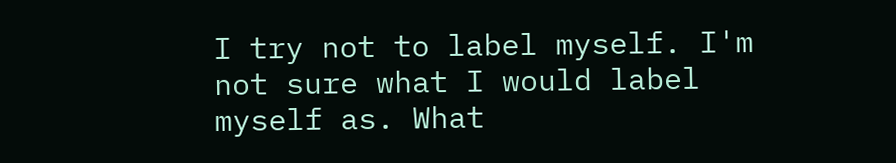I try not to label myself. I'm not sure what I would label myself as. What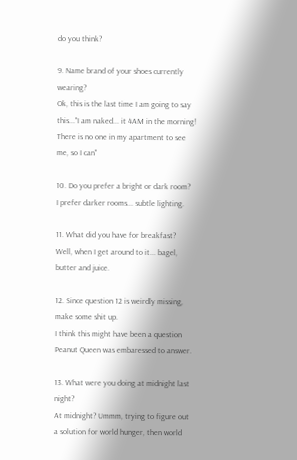do you think?

9. Name brand of your shoes currently wearing?
Ok, this is the last time I am going to say this..."I am naked... it 4AM in the morning! There is no one in my apartment to see me, so I can"

10. Do you prefer a bright or dark room?
I prefer darker rooms... subtle lighting.

11. What did you have for breakfast?
Well, when I get around to it... bagel, butter and juice.

12. Since question 12 is weirdly missing, make some shit up.
I think this might have been a question Peanut Queen was embaressed to answer.

13. What were you doing at midnight last night?
At midnight? Ummm, trying to figure out a solution for world hunger, then world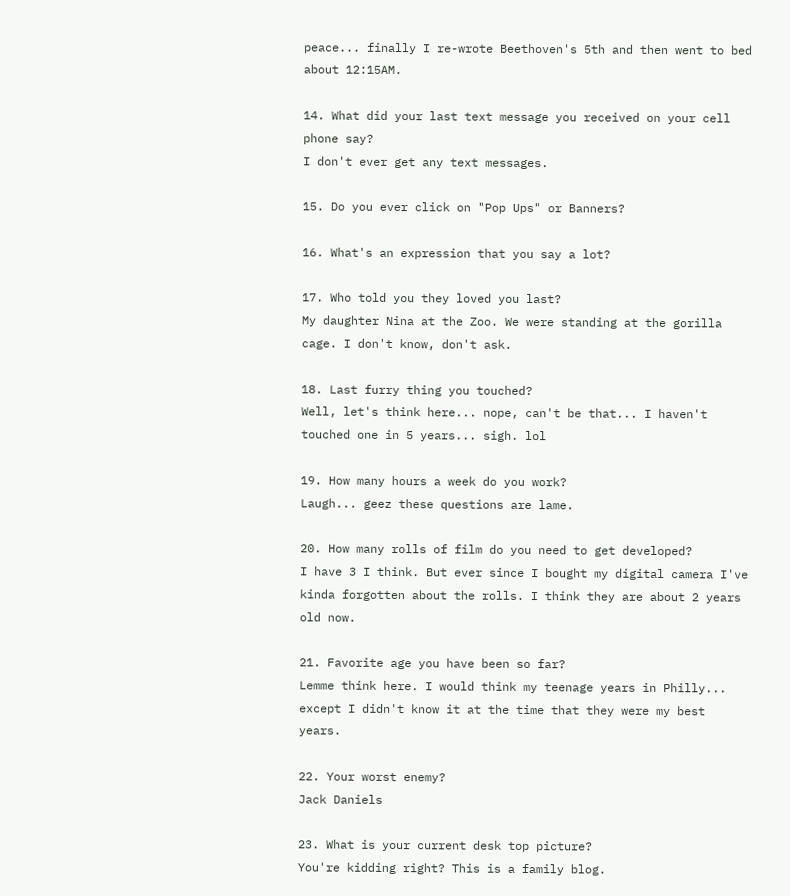peace... finally I re-wrote Beethoven's 5th and then went to bed about 12:15AM.

14. What did your last text message you received on your cell phone say?
I don't ever get any text messages.

15. Do you ever click on "Pop Ups" or Banners?

16. What's an expression that you say a lot?

17. Who told you they loved you last?
My daughter Nina at the Zoo. We were standing at the gorilla cage. I don't know, don't ask.

18. Last furry thing you touched?
Well, let's think here... nope, can't be that... I haven't touched one in 5 years... sigh. lol

19. How many hours a week do you work?
Laugh... geez these questions are lame.

20. How many rolls of film do you need to get developed?
I have 3 I think. But ever since I bought my digital camera I've kinda forgotten about the rolls. I think they are about 2 years old now.

21. Favorite age you have been so far?
Lemme think here. I would think my teenage years in Philly... except I didn't know it at the time that they were my best years.

22. Your worst enemy?
Jack Daniels

23. What is your current desk top picture?
You're kidding right? This is a family blog.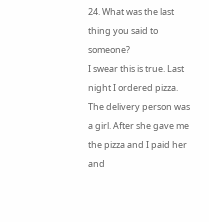24. What was the last thing you said to someone?
I swear this is true. Last night I ordered pizza. The delivery person was a girl. After she gave me the pizza and I paid her and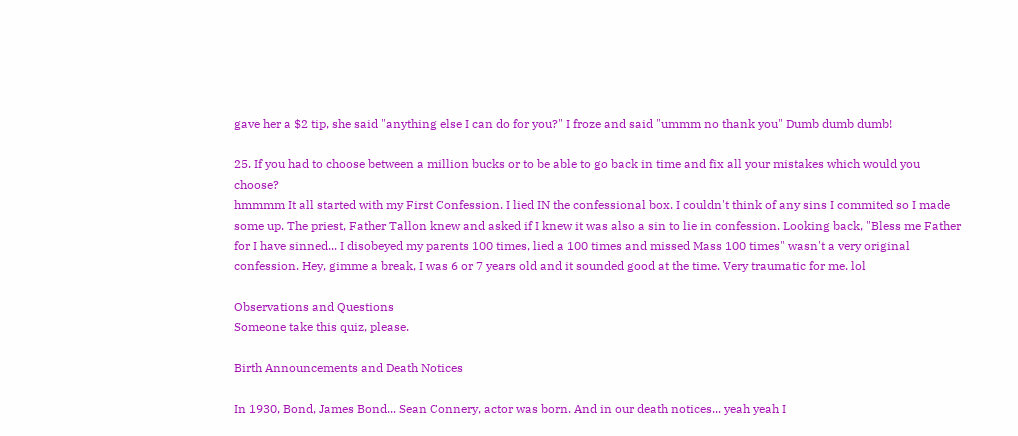gave her a $2 tip, she said "anything else I can do for you?" I froze and said "ummm no thank you" Dumb dumb dumb!

25. If you had to choose between a million bucks or to be able to go back in time and fix all your mistakes which would you choose?
hmmmm It all started with my First Confession. I lied IN the confessional box. I couldn't think of any sins I commited so I made some up. The priest, Father Tallon knew and asked if I knew it was also a sin to lie in confession. Looking back, "Bless me Father for I have sinned... I disobeyed my parents 100 times, lied a 100 times and missed Mass 100 times" wasn't a very original confession. Hey, gimme a break, I was 6 or 7 years old and it sounded good at the time. Very traumatic for me. lol

Observations and Questions
Someone take this quiz, please.

Birth Announcements and Death Notices

In 1930, Bond, James Bond... Sean Connery, actor was born. And in our death notices... yeah yeah I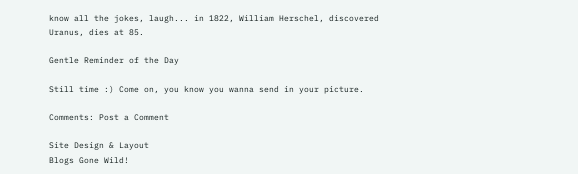know all the jokes, laugh... in 1822, William Herschel, discovered Uranus, dies at 85.

Gentle Reminder of the Day

Still time :) Come on, you know you wanna send in your picture.

Comments: Post a Comment

Site Design & Layout
Blogs Gone Wild!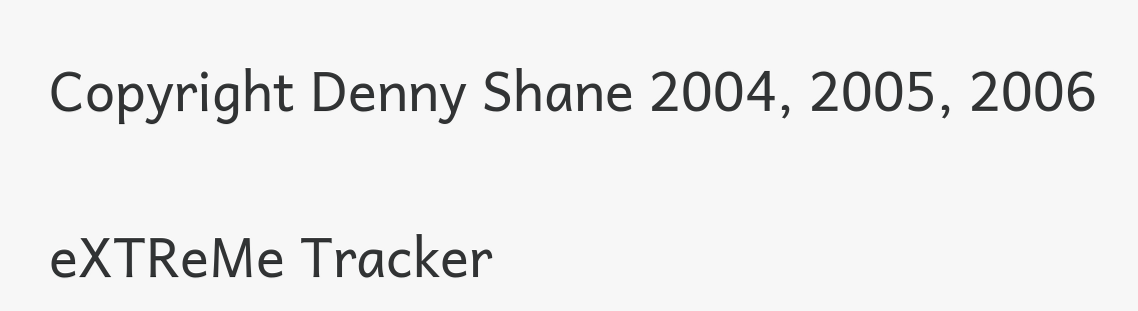Copyright Denny Shane 2004, 2005, 2006

eXTReMe Tracker